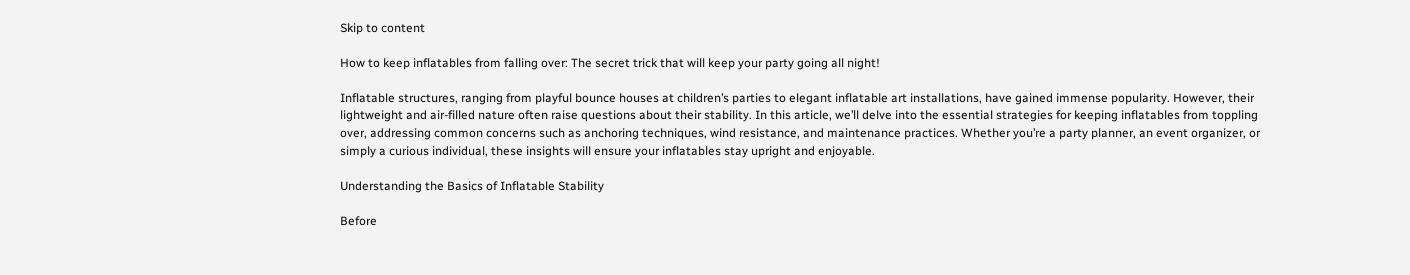Skip to content

How to keep inflatables from falling over: The secret trick that will keep your party going all night!

Inflatable structures, ranging from playful bounce houses at children’s parties to elegant inflatable art installations, have gained immense popularity. However, their lightweight and air-filled nature often raise questions about their stability. In this article, we’ll delve into the essential strategies for keeping inflatables from toppling over, addressing common concerns such as anchoring techniques, wind resistance, and maintenance practices. Whether you’re a party planner, an event organizer, or simply a curious individual, these insights will ensure your inflatables stay upright and enjoyable.

Understanding the Basics of Inflatable Stability

Before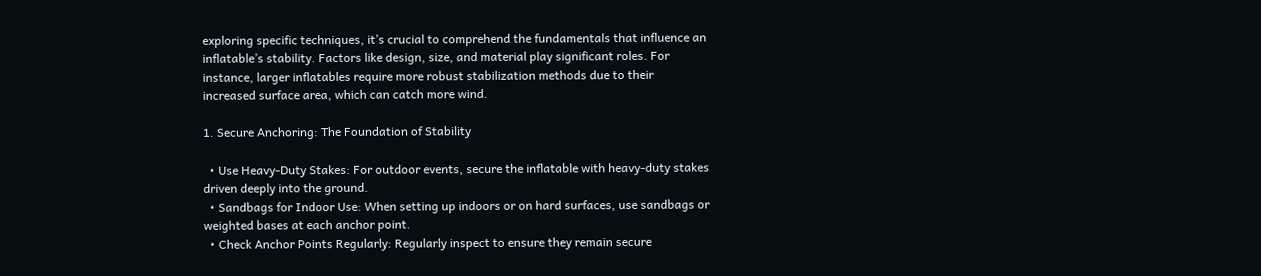exploring specific techniques, it’s crucial to comprehend the fundamentals that influence an inflatable’s stability. Factors like design, size, and material play significant roles. For instance, larger inflatables require more robust stabilization methods due to their increased surface area, which can catch more wind.

1. Secure Anchoring: The Foundation of Stability

  • Use Heavy-Duty Stakes: For outdoor events, secure the inflatable with heavy-duty stakes driven deeply into the ground.
  • Sandbags for Indoor Use: When setting up indoors or on hard surfaces, use sandbags or weighted bases at each anchor point.
  • Check Anchor Points Regularly: Regularly inspect to ensure they remain secure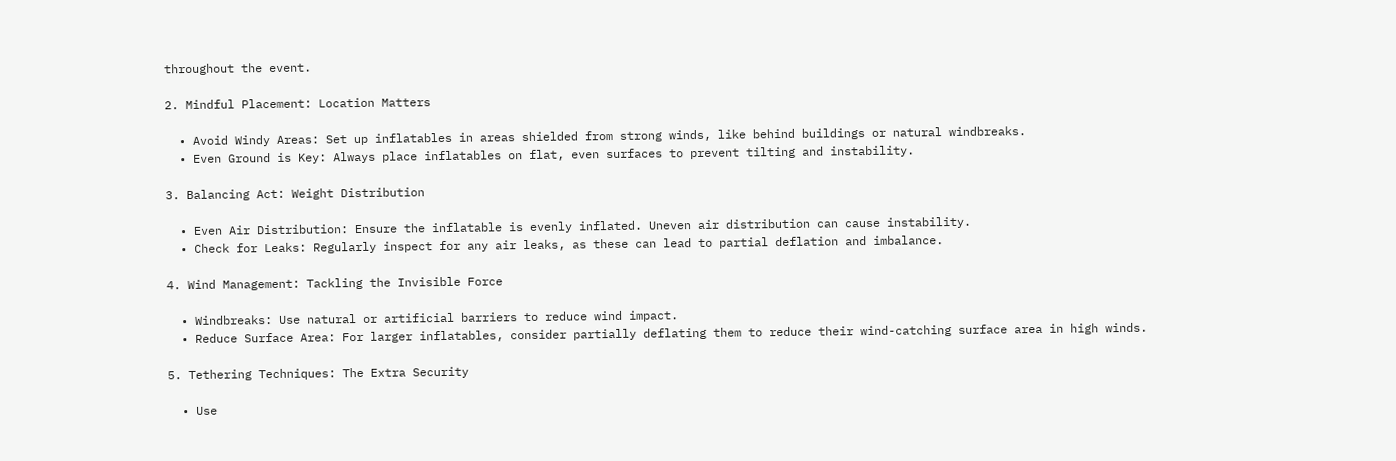throughout the event.

2. Mindful Placement: Location Matters

  • Avoid Windy Areas: Set up inflatables in areas shielded from strong winds, like behind buildings or natural windbreaks.
  • Even Ground is Key: Always place inflatables on flat, even surfaces to prevent tilting and instability.

3. Balancing Act: Weight Distribution

  • Even Air Distribution: Ensure the inflatable is evenly inflated. Uneven air distribution can cause instability.
  • Check for Leaks: Regularly inspect for any air leaks, as these can lead to partial deflation and imbalance.

4. Wind Management: Tackling the Invisible Force

  • Windbreaks: Use natural or artificial barriers to reduce wind impact.
  • Reduce Surface Area: For larger inflatables, consider partially deflating them to reduce their wind-catching surface area in high winds.

5. Tethering Techniques: The Extra Security

  • Use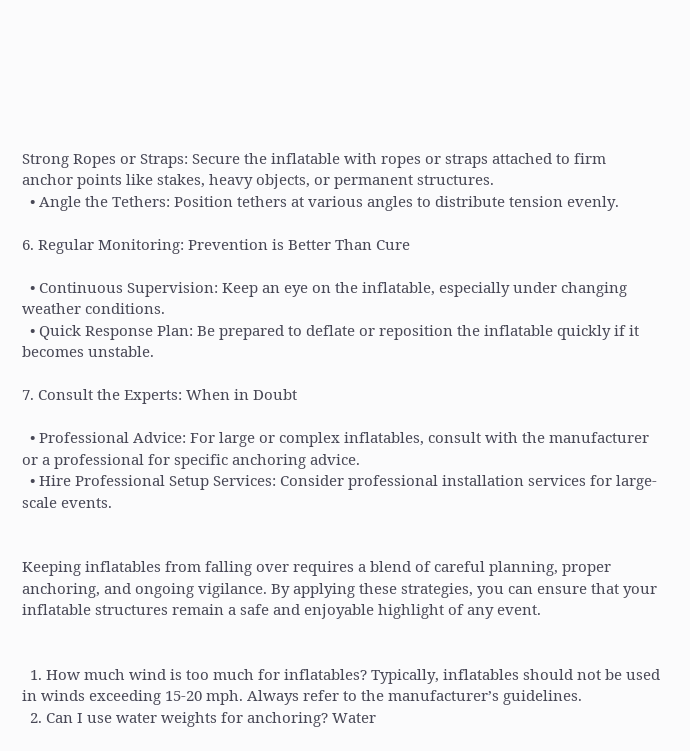Strong Ropes or Straps: Secure the inflatable with ropes or straps attached to firm anchor points like stakes, heavy objects, or permanent structures.
  • Angle the Tethers: Position tethers at various angles to distribute tension evenly.

6. Regular Monitoring: Prevention is Better Than Cure

  • Continuous Supervision: Keep an eye on the inflatable, especially under changing weather conditions.
  • Quick Response Plan: Be prepared to deflate or reposition the inflatable quickly if it becomes unstable.

7. Consult the Experts: When in Doubt

  • Professional Advice: For large or complex inflatables, consult with the manufacturer or a professional for specific anchoring advice.
  • Hire Professional Setup Services: Consider professional installation services for large-scale events.


Keeping inflatables from falling over requires a blend of careful planning, proper anchoring, and ongoing vigilance. By applying these strategies, you can ensure that your inflatable structures remain a safe and enjoyable highlight of any event.


  1. How much wind is too much for inflatables? Typically, inflatables should not be used in winds exceeding 15-20 mph. Always refer to the manufacturer’s guidelines.
  2. Can I use water weights for anchoring? Water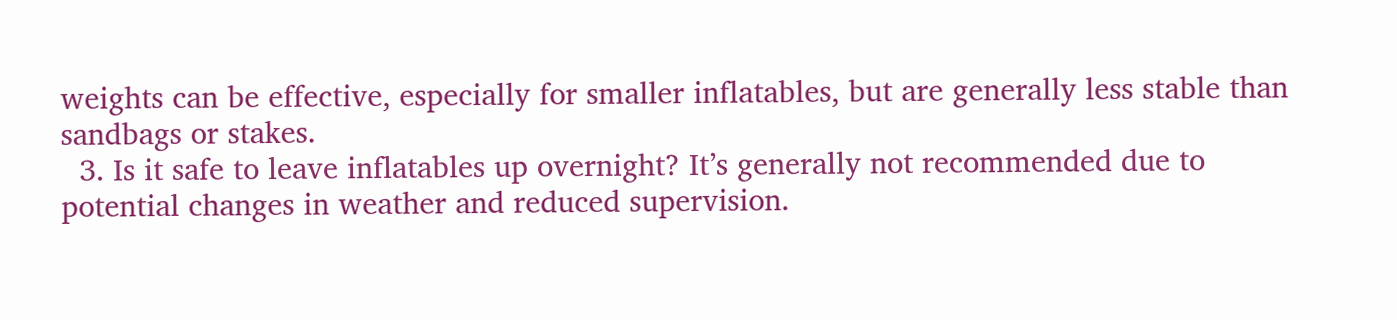weights can be effective, especially for smaller inflatables, but are generally less stable than sandbags or stakes.
  3. Is it safe to leave inflatables up overnight? It’s generally not recommended due to potential changes in weather and reduced supervision.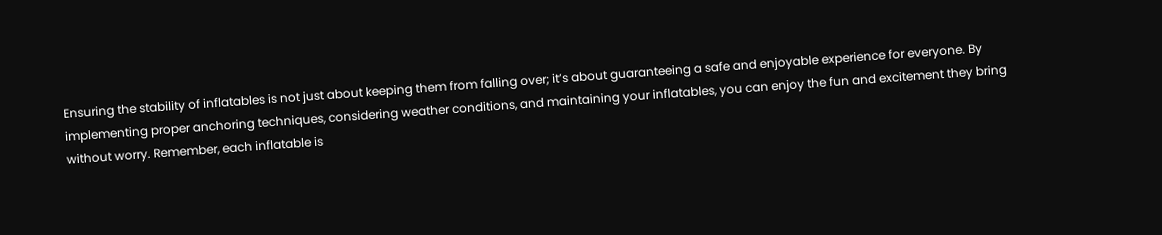Ensuring the stability of inflatables is not just about keeping them from falling over; it’s about guaranteeing a safe and enjoyable experience for everyone. By implementing proper anchoring techniques, considering weather conditions, and maintaining your inflatables, you can enjoy the fun and excitement they bring without worry. Remember, each inflatable is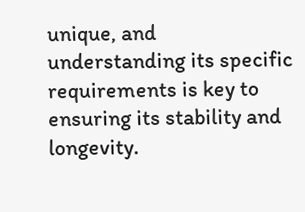unique, and understanding its specific requirements is key to ensuring its stability and longevity.